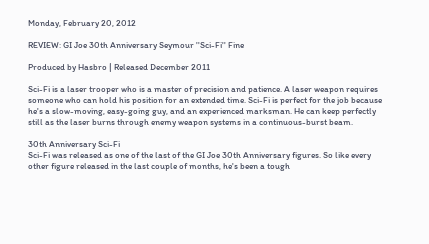Monday, February 20, 2012

REVIEW: GI Joe 30th Anniversary Seymour ''Sci-Fi'' Fine

Produced by Hasbro | Released December 2011

Sci-Fi is a laser trooper who is a master of precision and patience. A laser weapon requires someone who can hold his position for an extended time. Sci-Fi is perfect for the job because he's a slow-moving, easy-going guy, and an experienced marksman. He can keep perfectly still as the laser burns through enemy weapon systems in a continuous-burst beam.

30th Anniversary Sci-Fi
Sci-Fi was released as one of the last of the GI Joe 30th Anniversary figures. So like every other figure released in the last couple of months, he's been a tough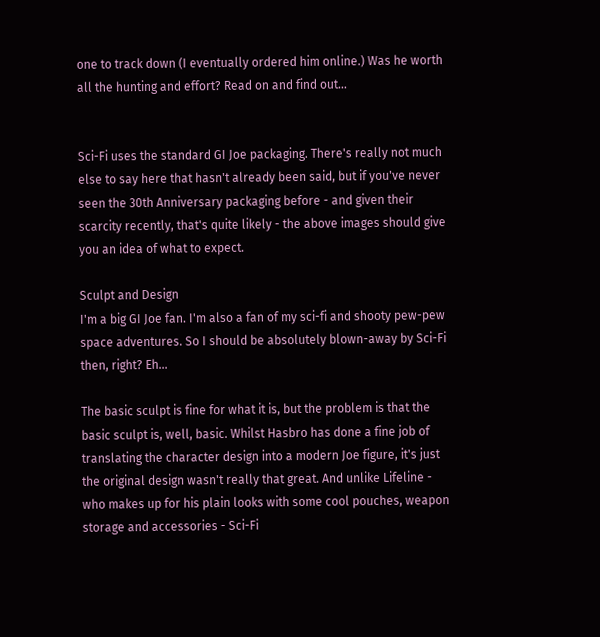one to track down (I eventually ordered him online.) Was he worth all the hunting and effort? Read on and find out...


Sci-Fi uses the standard GI Joe packaging. There's really not much else to say here that hasn't already been said, but if you've never seen the 30th Anniversary packaging before - and given their scarcity recently, that's quite likely - the above images should give you an idea of what to expect.

Sculpt and Design
I'm a big GI Joe fan. I'm also a fan of my sci-fi and shooty pew-pew space adventures. So I should be absolutely blown-away by Sci-Fi then, right? Eh...

The basic sculpt is fine for what it is, but the problem is that the basic sculpt is, well, basic. Whilst Hasbro has done a fine job of translating the character design into a modern Joe figure, it's just the original design wasn't really that great. And unlike Lifeline - who makes up for his plain looks with some cool pouches, weapon storage and accessories - Sci-Fi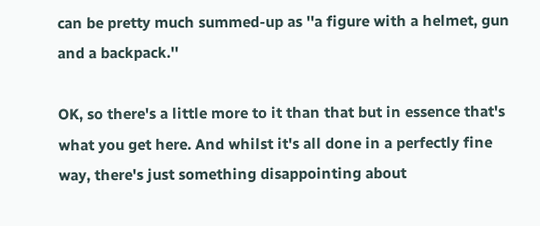can be pretty much summed-up as ''a figure with a helmet, gun and a backpack.''

OK, so there's a little more to it than that but in essence that's what you get here. And whilst it's all done in a perfectly fine way, there's just something disappointing about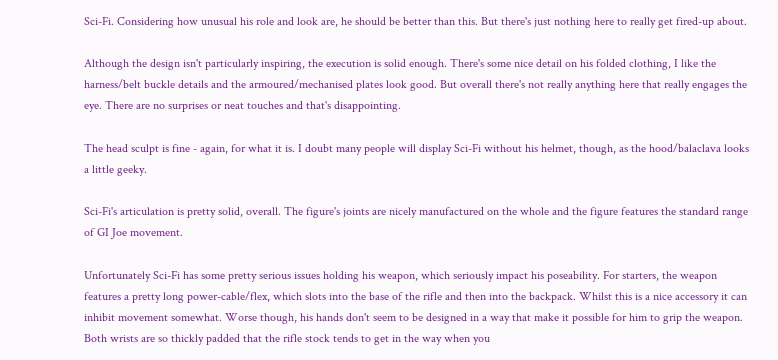Sci-Fi. Considering how unusual his role and look are, he should be better than this. But there's just nothing here to really get fired-up about.

Although the design isn't particularly inspiring, the execution is solid enough. There's some nice detail on his folded clothing, I like the harness/belt buckle details and the armoured/mechanised plates look good. But overall there's not really anything here that really engages the eye. There are no surprises or neat touches and that's disappointing.

The head sculpt is fine - again, for what it is. I doubt many people will display Sci-Fi without his helmet, though, as the hood/balaclava looks a little geeky.

Sci-Fi's articulation is pretty solid, overall. The figure's joints are nicely manufactured on the whole and the figure features the standard range of GI Joe movement.

Unfortunately Sci-Fi has some pretty serious issues holding his weapon, which seriously impact his poseability. For starters, the weapon features a pretty long power-cable/flex, which slots into the base of the rifle and then into the backpack. Whilst this is a nice accessory it can inhibit movement somewhat. Worse though, his hands don't seem to be designed in a way that make it possible for him to grip the weapon. Both wrists are so thickly padded that the rifle stock tends to get in the way when you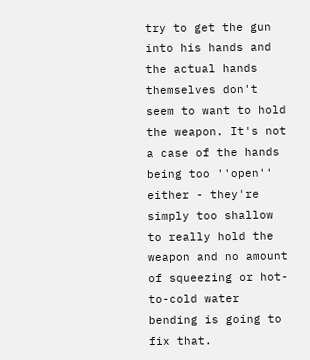try to get the gun into his hands and the actual hands themselves don't seem to want to hold the weapon. It's not a case of the hands being too ''open'' either - they're simply too shallow to really hold the weapon and no amount of squeezing or hot-to-cold water bending is going to fix that.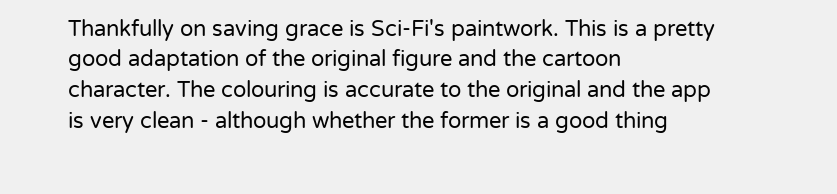Thankfully on saving grace is Sci-Fi's paintwork. This is a pretty good adaptation of the original figure and the cartoon character. The colouring is accurate to the original and the app is very clean - although whether the former is a good thing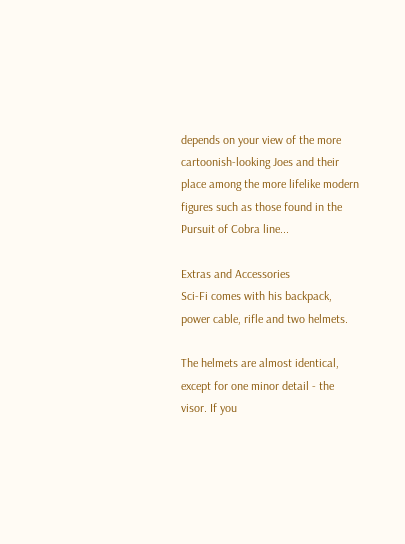depends on your view of the more cartoonish-looking Joes and their place among the more lifelike modern figures such as those found in the Pursuit of Cobra line...

Extras and Accessories
Sci-Fi comes with his backpack, power cable, rifle and two helmets.

The helmets are almost identical, except for one minor detail - the visor. If you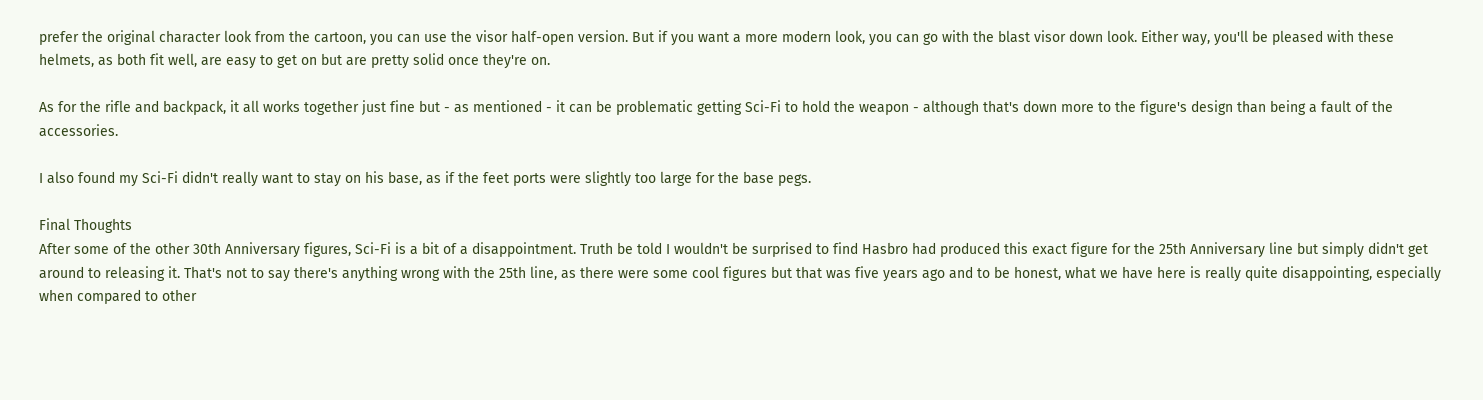prefer the original character look from the cartoon, you can use the visor half-open version. But if you want a more modern look, you can go with the blast visor down look. Either way, you'll be pleased with these helmets, as both fit well, are easy to get on but are pretty solid once they're on.

As for the rifle and backpack, it all works together just fine but - as mentioned - it can be problematic getting Sci-Fi to hold the weapon - although that's down more to the figure's design than being a fault of the accessories.

I also found my Sci-Fi didn't really want to stay on his base, as if the feet ports were slightly too large for the base pegs.

Final Thoughts
After some of the other 30th Anniversary figures, Sci-Fi is a bit of a disappointment. Truth be told I wouldn't be surprised to find Hasbro had produced this exact figure for the 25th Anniversary line but simply didn't get around to releasing it. That's not to say there's anything wrong with the 25th line, as there were some cool figures but that was five years ago and to be honest, what we have here is really quite disappointing, especially when compared to other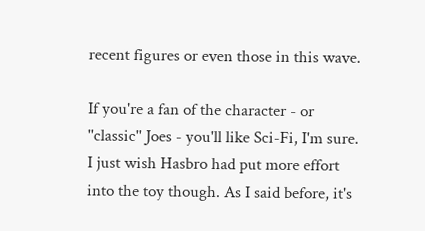recent figures or even those in this wave.

If you're a fan of the character - or ''classic'' Joes - you'll like Sci-Fi, I'm sure. I just wish Hasbro had put more effort into the toy though. As I said before, it's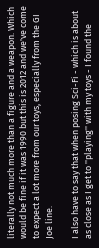literally not much more than a figure and a weapon. Which would be fine if it was 1990 but this is 2012 and we've come to expect a lot more from our toys, especially from the GI Joe line.

I also have to say that when posing Sci-Fi - which is about as close as I get to ''playing'' with my toys - I found the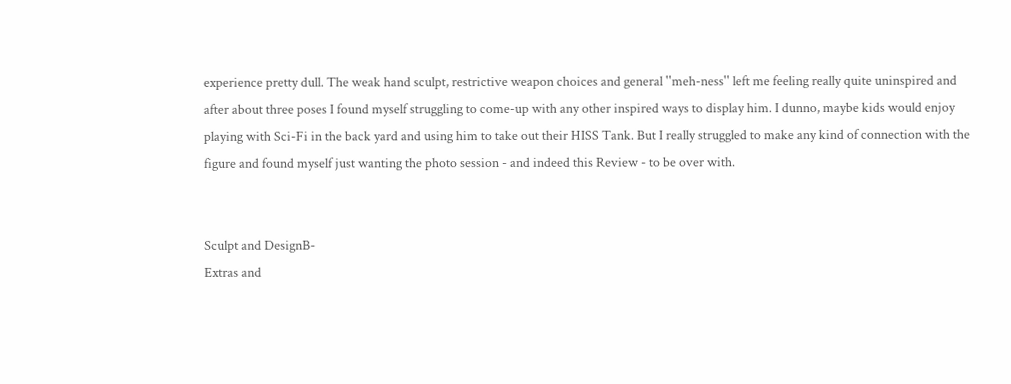experience pretty dull. The weak hand sculpt, restrictive weapon choices and general ''meh-ness'' left me feeling really quite uninspired and after about three poses I found myself struggling to come-up with any other inspired ways to display him. I dunno, maybe kids would enjoy playing with Sci-Fi in the back yard and using him to take out their HISS Tank. But I really struggled to make any kind of connection with the figure and found myself just wanting the photo session - and indeed this Review - to be over with.


Sculpt and DesignB-
Extras and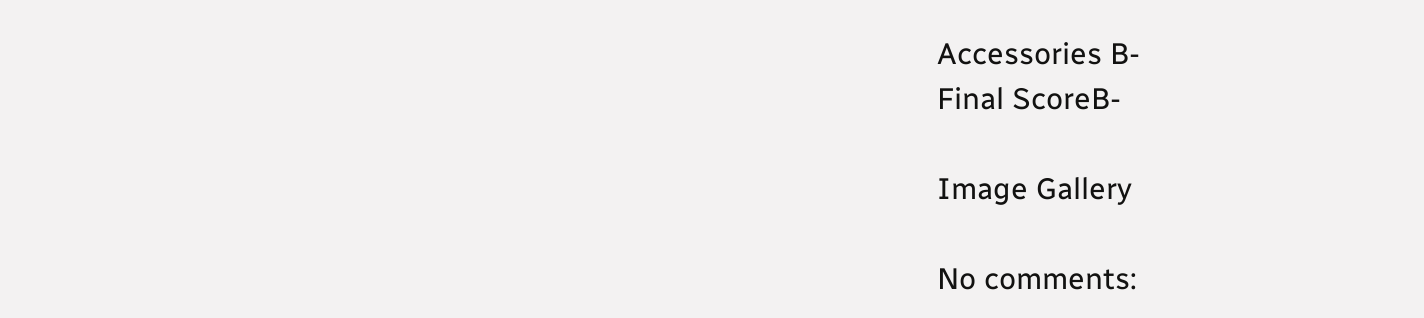Accessories B-
Final ScoreB-

Image Gallery

No comments: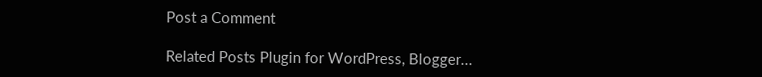Post a Comment

Related Posts Plugin for WordPress, Blogger...